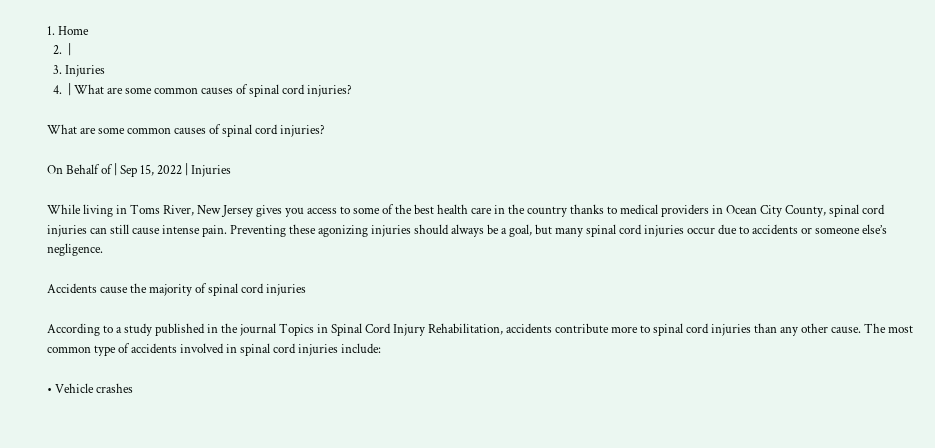1. Home
  2.  |
  3. Injuries
  4.  | What are some common causes of spinal cord injuries?

What are some common causes of spinal cord injuries?

On Behalf of | Sep 15, 2022 | Injuries

While living in Toms River, New Jersey gives you access to some of the best health care in the country thanks to medical providers in Ocean City County, spinal cord injuries can still cause intense pain. Preventing these agonizing injuries should always be a goal, but many spinal cord injuries occur due to accidents or someone else’s negligence.

Accidents cause the majority of spinal cord injuries

According to a study published in the journal Topics in Spinal Cord Injury Rehabilitation, accidents contribute more to spinal cord injuries than any other cause. The most common type of accidents involved in spinal cord injuries include:

• Vehicle crashes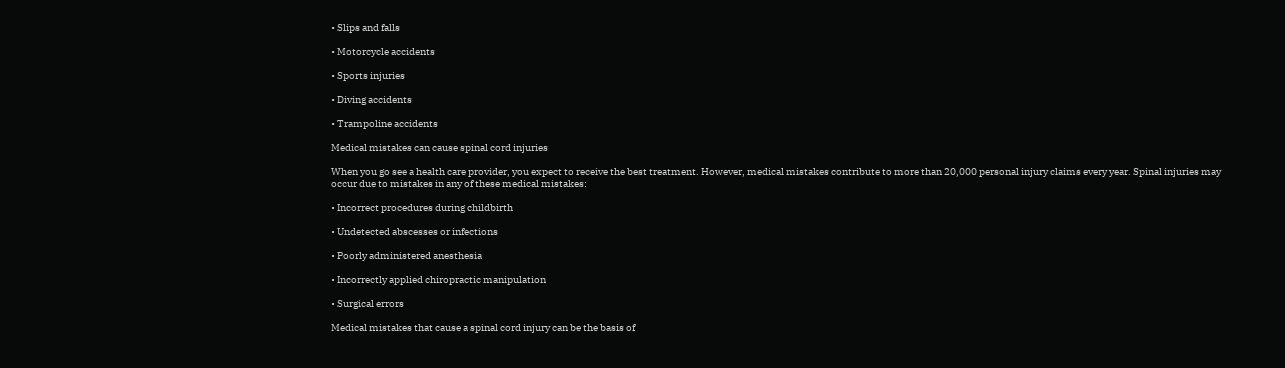• Slips and falls

• Motorcycle accidents

• Sports injuries

• Diving accidents

• Trampoline accidents

Medical mistakes can cause spinal cord injuries

When you go see a health care provider, you expect to receive the best treatment. However, medical mistakes contribute to more than 20,000 personal injury claims every year. Spinal injuries may occur due to mistakes in any of these medical mistakes:

• Incorrect procedures during childbirth

• Undetected abscesses or infections

• Poorly administered anesthesia

• Incorrectly applied chiropractic manipulation

• Surgical errors

Medical mistakes that cause a spinal cord injury can be the basis of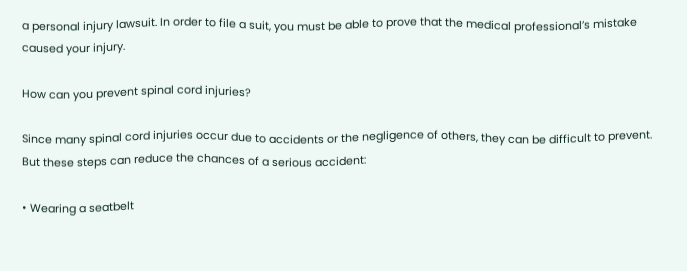a personal injury lawsuit. In order to file a suit, you must be able to prove that the medical professional’s mistake caused your injury.

How can you prevent spinal cord injuries?

Since many spinal cord injuries occur due to accidents or the negligence of others, they can be difficult to prevent. But these steps can reduce the chances of a serious accident:

• Wearing a seatbelt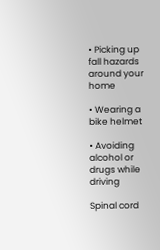• Picking up fall hazards around your home

• Wearing a bike helmet

• Avoiding alcohol or drugs while driving

Spinal cord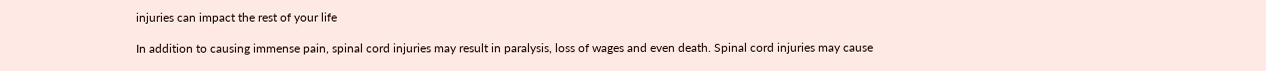injuries can impact the rest of your life

In addition to causing immense pain, spinal cord injuries may result in paralysis, loss of wages and even death. Spinal cord injuries may cause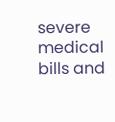severe medical bills and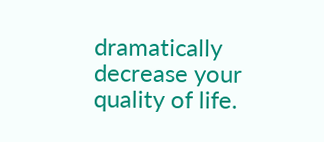dramatically decrease your quality of life.